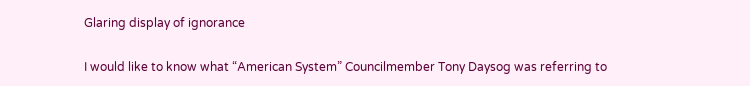Glaring display of ignorance

I would like to know what “American System” Councilmember Tony Daysog was referring to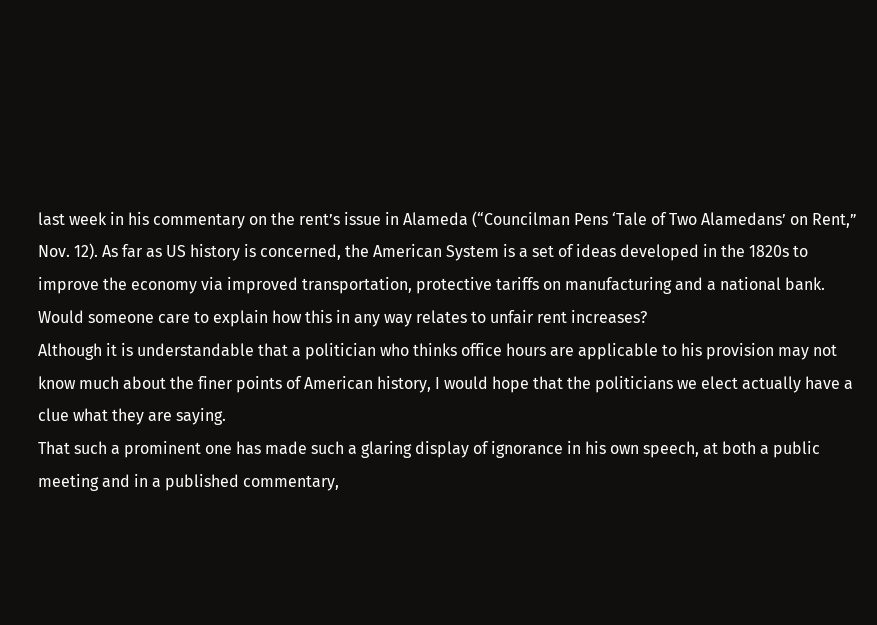last week in his commentary on the rent’s issue in Alameda (“Councilman Pens ‘Tale of Two Alamedans’ on Rent,” Nov. 12). As far as US history is concerned, the American System is a set of ideas developed in the 1820s to improve the economy via improved transportation, protective tariffs on manufacturing and a national bank.
Would someone care to explain how this in any way relates to unfair rent increases?
Although it is understandable that a politician who thinks office hours are applicable to his provision may not know much about the finer points of American history, I would hope that the politicians we elect actually have a clue what they are saying.
That such a prominent one has made such a glaring display of ignorance in his own speech, at both a public meeting and in a published commentary,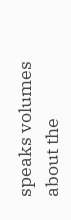speaks volumes about the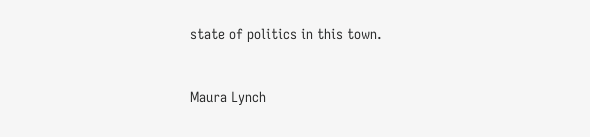state of politics in this town.


Maura Lynch